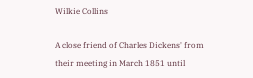Wilkie Collins

A close friend of Charles Dickens' from their meeting in March 1851 until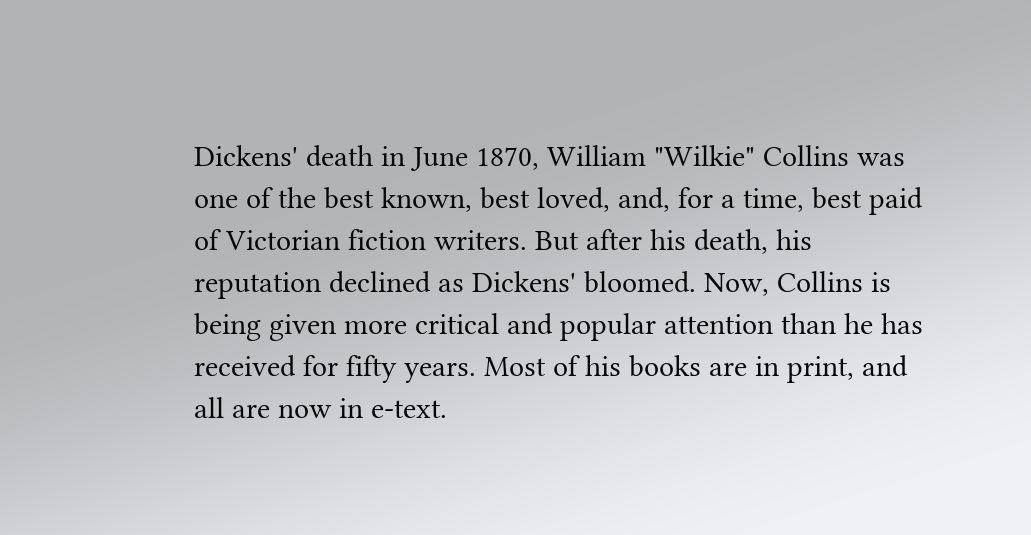Dickens' death in June 1870, William "Wilkie" Collins was one of the best known, best loved, and, for a time, best paid of Victorian fiction writers. But after his death, his reputation declined as Dickens' bloomed. Now, Collins is being given more critical and popular attention than he has received for fifty years. Most of his books are in print, and all are now in e-text.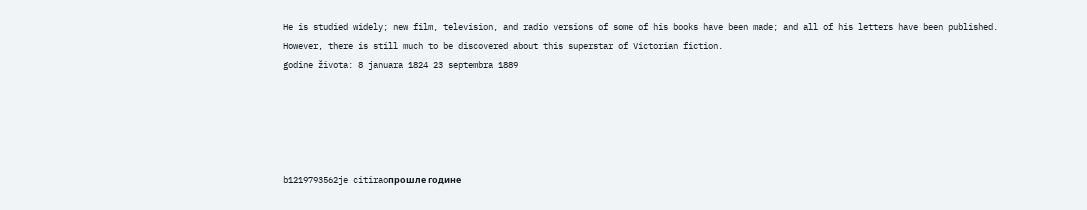He is studied widely; new film, television, and radio versions of some of his books have been made; and all of his letters have been published. However, there is still much to be discovered about this superstar of Victorian fiction.
godine života: 8 januara 1824 23 septembra 1889





b1219793562je citiraoпрошле године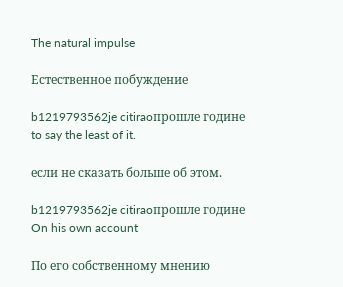The natural impulse

Естественное побуждение

b1219793562je citiraoпрошле године
to say the least of it.

если не сказать больше об этом.

b1219793562je citiraoпрошле године
On his own account

По его собственному мнению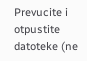Prevucite i otpustite datoteke (ne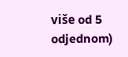više od 5 odjednom)